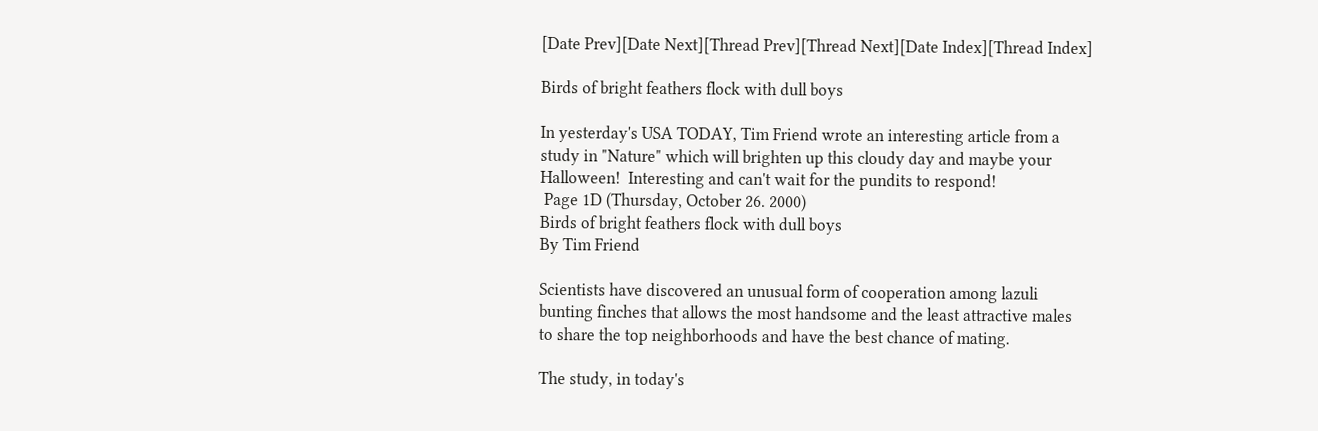[Date Prev][Date Next][Thread Prev][Thread Next][Date Index][Thread Index]

Birds of bright feathers flock with dull boys

In yesterday's USA TODAY, Tim Friend wrote an interesting article from a
study in "Nature" which will brighten up this cloudy day and maybe your
Halloween!  Interesting and can't wait for the pundits to respond!
 Page 1D (Thursday, October 26. 2000)
Birds of bright feathers flock with dull boys
By Tim Friend

Scientists have discovered an unusual form of cooperation among lazuli
bunting finches that allows the most handsome and the least attractive males
to share the top neighborhoods and have the best chance of mating.

The study, in today's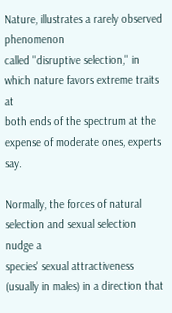Nature, illustrates a rarely observed phenomenon
called ''disruptive selection,'' in which nature favors extreme traits at
both ends of the spectrum at the expense of moderate ones, experts say.

Normally, the forces of natural selection and sexual selection nudge a
species' sexual attractiveness (usually in males) in a direction that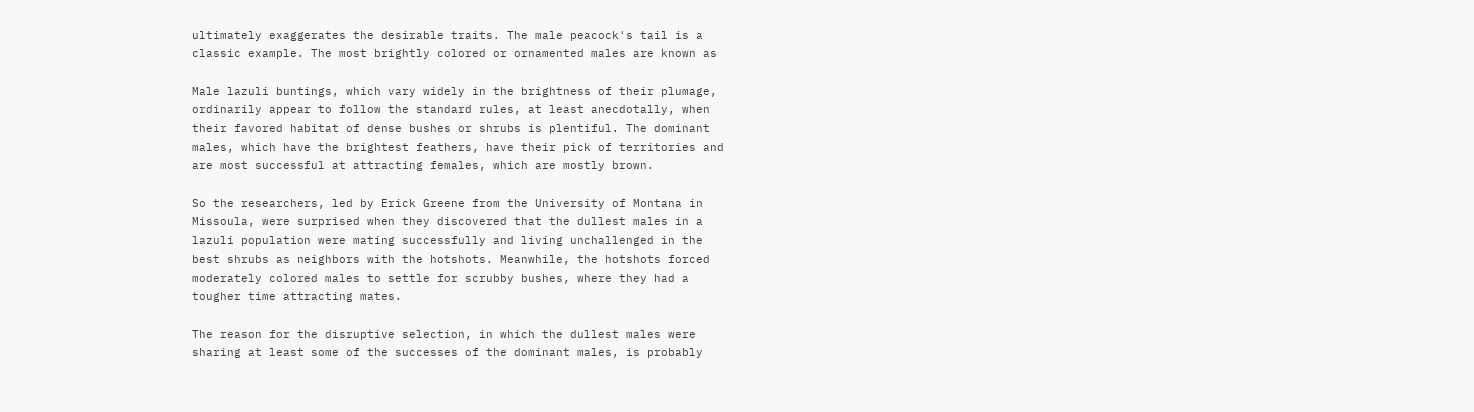ultimately exaggerates the desirable traits. The male peacock's tail is a
classic example. The most brightly colored or ornamented males are known as

Male lazuli buntings, which vary widely in the brightness of their plumage,
ordinarily appear to follow the standard rules, at least anecdotally, when
their favored habitat of dense bushes or shrubs is plentiful. The dominant
males, which have the brightest feathers, have their pick of territories and
are most successful at attracting females, which are mostly brown.

So the researchers, led by Erick Greene from the University of Montana in
Missoula, were surprised when they discovered that the dullest males in a
lazuli population were mating successfully and living unchallenged in the
best shrubs as neighbors with the hotshots. Meanwhile, the hotshots forced
moderately colored males to settle for scrubby bushes, where they had a
tougher time attracting mates.

The reason for the disruptive selection, in which the dullest males were
sharing at least some of the successes of the dominant males, is probably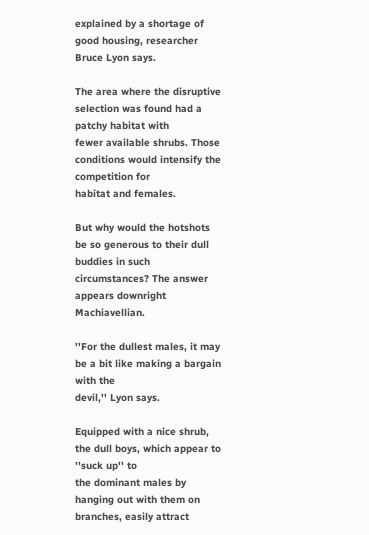explained by a shortage of good housing, researcher Bruce Lyon says.

The area where the disruptive selection was found had a patchy habitat with
fewer available shrubs. Those conditions would intensify the competition for
habitat and females.

But why would the hotshots be so generous to their dull buddies in such
circumstances? The answer appears downright Machiavellian.

''For the dullest males, it may be a bit like making a bargain with the
devil,'' Lyon says.

Equipped with a nice shrub, the dull boys, which appear to ''suck up'' to
the dominant males by hanging out with them on branches, easily attract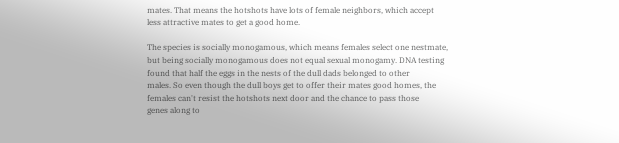mates. That means the hotshots have lots of female neighbors, which accept
less attractive mates to get a good home.

The species is socially monogamous, which means females select one nestmate,
but being socially monogamous does not equal sexual monogamy. DNA testing
found that half the eggs in the nests of the dull dads belonged to other
males. So even though the dull boys get to offer their mates good homes, the
females can't resist the hotshots next door and the chance to pass those
genes along to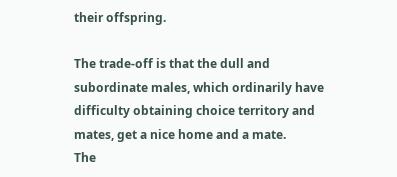their offspring.

The trade-off is that the dull and subordinate males, which ordinarily have
difficulty obtaining choice territory and mates, get a nice home and a mate.
The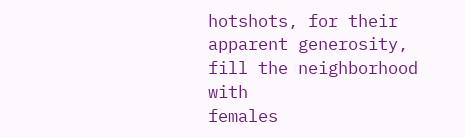hotshots, for their apparent generosity, fill the neighborhood with
females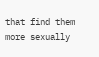that find them more sexually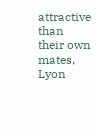attractive than their own mates, Lyon